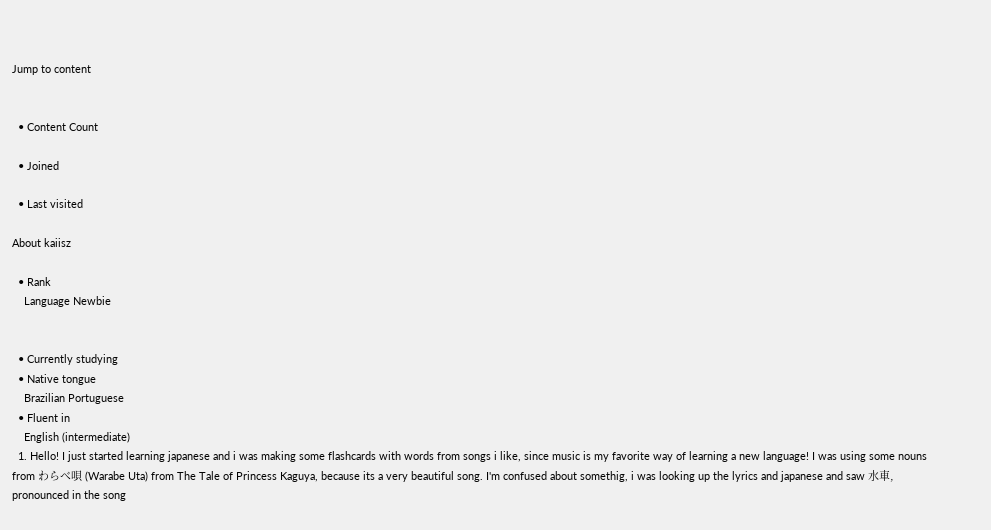Jump to content


  • Content Count

  • Joined

  • Last visited

About kaiisz

  • Rank
    Language Newbie


  • Currently studying
  • Native tongue
    Brazilian Portuguese
  • Fluent in
    English (intermediate)
  1. Hello! I just started learning japanese and i was making some flashcards with words from songs i like, since music is my favorite way of learning a new language! I was using some nouns from わらべ唄 (Warabe Uta) from The Tale of Princess Kaguya, because its a very beautiful song. I'm confused about somethig, i was looking up the lyrics and japanese and saw 水車, pronounced in the song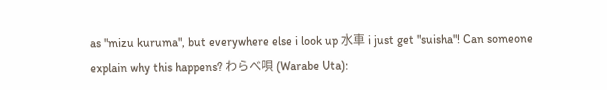as "mizu kuruma", but everywhere else i look up 水車 i just get "suisha"! Can someone explain why this happens? わらべ唄 (Warabe Uta):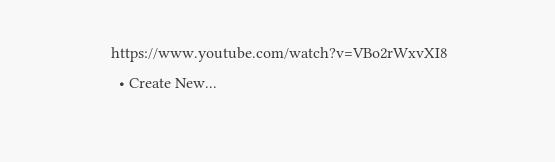https://www.youtube.com/watch?v=VBo2rWxvXI8
  • Create New...